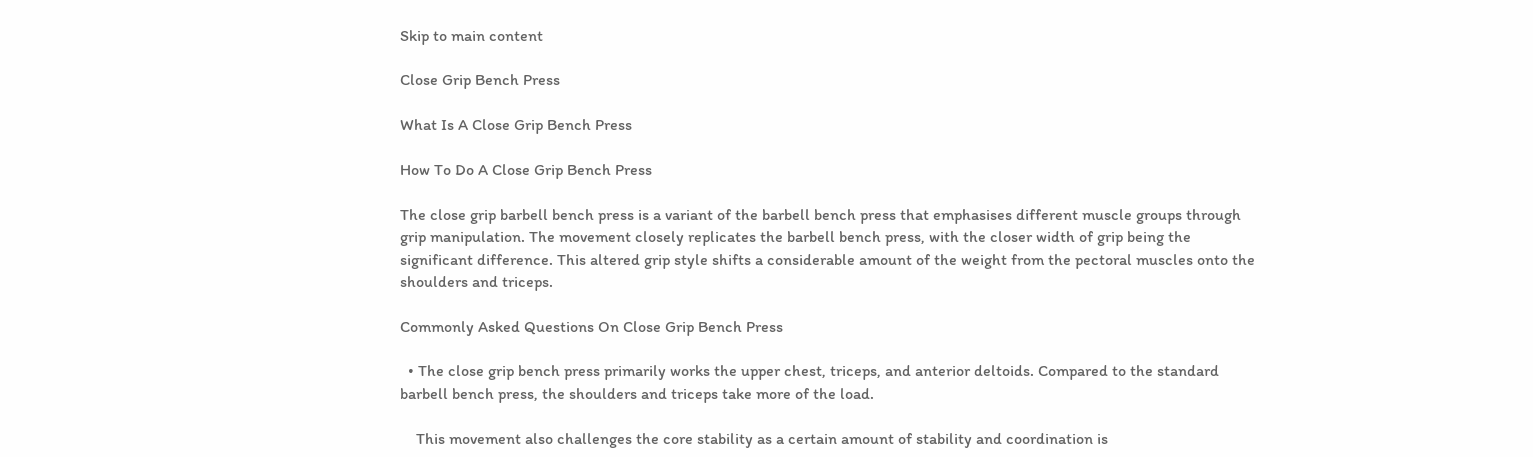Skip to main content

Close Grip Bench Press

What Is A Close Grip Bench Press

How To Do A Close Grip Bench Press

The close grip barbell bench press is a variant of the barbell bench press that emphasises different muscle groups through grip manipulation. The movement closely replicates the barbell bench press, with the closer width of grip being the significant difference. This altered grip style shifts a considerable amount of the weight from the pectoral muscles onto the shoulders and triceps.

Commonly Asked Questions On Close Grip Bench Press

  • The close grip bench press primarily works the upper chest, triceps, and anterior deltoids. Compared to the standard barbell bench press, the shoulders and triceps take more of the load.

    This movement also challenges the core stability as a certain amount of stability and coordination is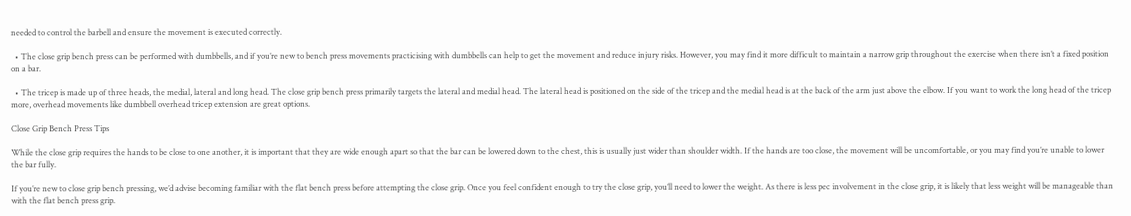needed to control the barbell and ensure the movement is executed correctly.

  • The close grip bench press can be performed with dumbbells, and if you’re new to bench press movements practicising with dumbbells can help to get the movement and reduce injury risks. However, you may find it more difficult to maintain a narrow grip throughout the exercise when there isn’t a fixed position on a bar.

  • The tricep is made up of three heads, the medial, lateral and long head. The close grip bench press primarily targets the lateral and medial head. The lateral head is positioned on the side of the tricep and the medial head is at the back of the arm just above the elbow. If you want to work the long head of the tricep more, overhead movements like dumbbell overhead tricep extension are great options.

Close Grip Bench Press Tips

While the close grip requires the hands to be close to one another, it is important that they are wide enough apart so that the bar can be lowered down to the chest, this is usually just wider than shoulder width. If the hands are too close, the movement will be uncomfortable, or you may find you’re unable to lower the bar fully.

If you’re new to close grip bench pressing, we’d advise becoming familiar with the flat bench press before attempting the close grip. Once you feel confident enough to try the close grip, you’ll need to lower the weight. As there is less pec involvement in the close grip, it is likely that less weight will be manageable than with the flat bench press grip.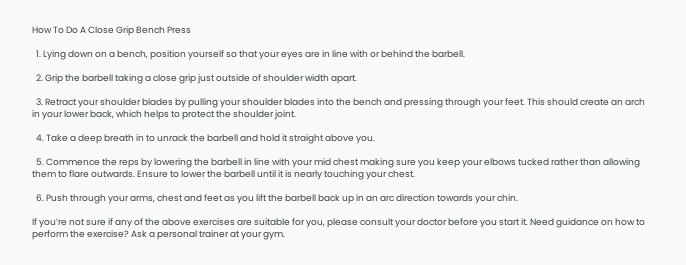How To Do A Close Grip Bench Press

  1. Lying down on a bench, position yourself so that your eyes are in line with or behind the barbell.

  2. Grip the barbell taking a close grip just outside of shoulder width apart.

  3. Retract your shoulder blades by pulling your shoulder blades into the bench and pressing through your feet. This should create an arch in your lower back, which helps to protect the shoulder joint.

  4. Take a deep breath in to unrack the barbell and hold it straight above you.

  5. Commence the reps by lowering the barbell in line with your mid chest making sure you keep your elbows tucked rather than allowing them to flare outwards. Ensure to lower the barbell until it is nearly touching your chest.

  6. Push through your arms, chest and feet as you lift the barbell back up in an arc direction towards your chin.

If you’re not sure if any of the above exercises are suitable for you, please consult your doctor before you start it. Need guidance on how to perform the exercise? Ask a personal trainer at your gym.